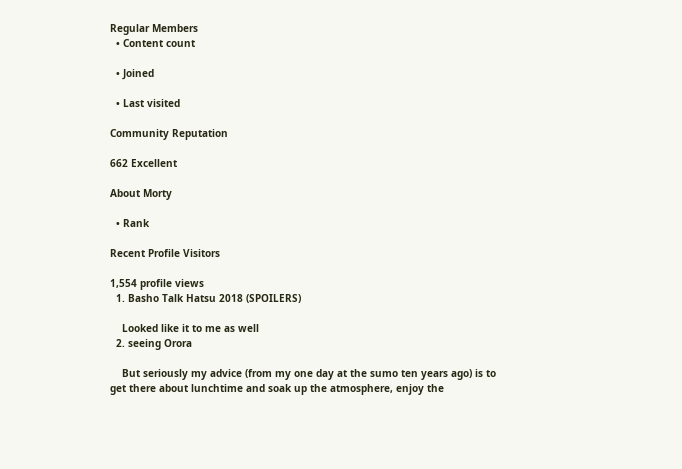Regular Members
  • Content count

  • Joined

  • Last visited

Community Reputation

662 Excellent

About Morty

  • Rank

Recent Profile Visitors

1,554 profile views
  1. Basho Talk Hatsu 2018 (SPOILERS)

    Looked like it to me as well
  2. seeing Orora

    But seriously my advice (from my one day at the sumo ten years ago) is to get there about lunchtime and soak up the atmosphere, enjoy the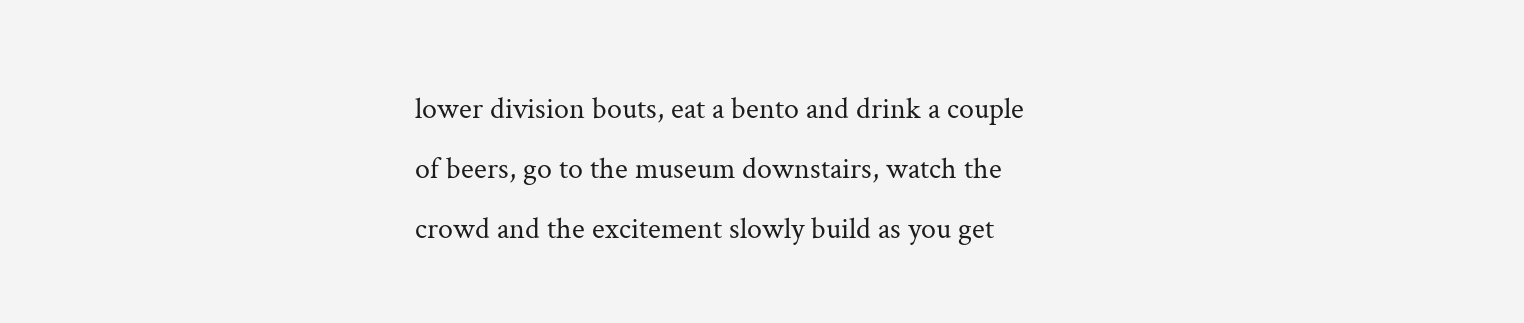lower division bouts, eat a bento and drink a couple of beers, go to the museum downstairs, watch the crowd and the excitement slowly build as you get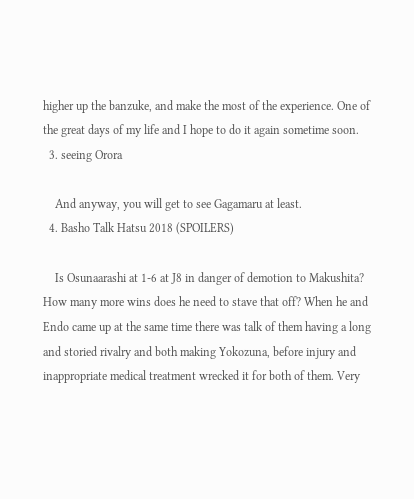higher up the banzuke, and make the most of the experience. One of the great days of my life and I hope to do it again sometime soon.
  3. seeing Orora

    And anyway, you will get to see Gagamaru at least.
  4. Basho Talk Hatsu 2018 (SPOILERS)

    Is Osunaarashi at 1-6 at J8 in danger of demotion to Makushita? How many more wins does he need to stave that off? When he and Endo came up at the same time there was talk of them having a long and storied rivalry and both making Yokozuna, before injury and inappropriate medical treatment wrecked it for both of them. Very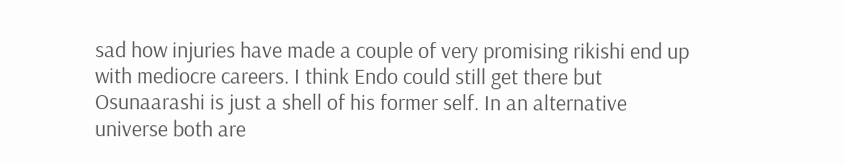sad how injuries have made a couple of very promising rikishi end up with mediocre careers. I think Endo could still get there but Osunaarashi is just a shell of his former self. In an alternative universe both are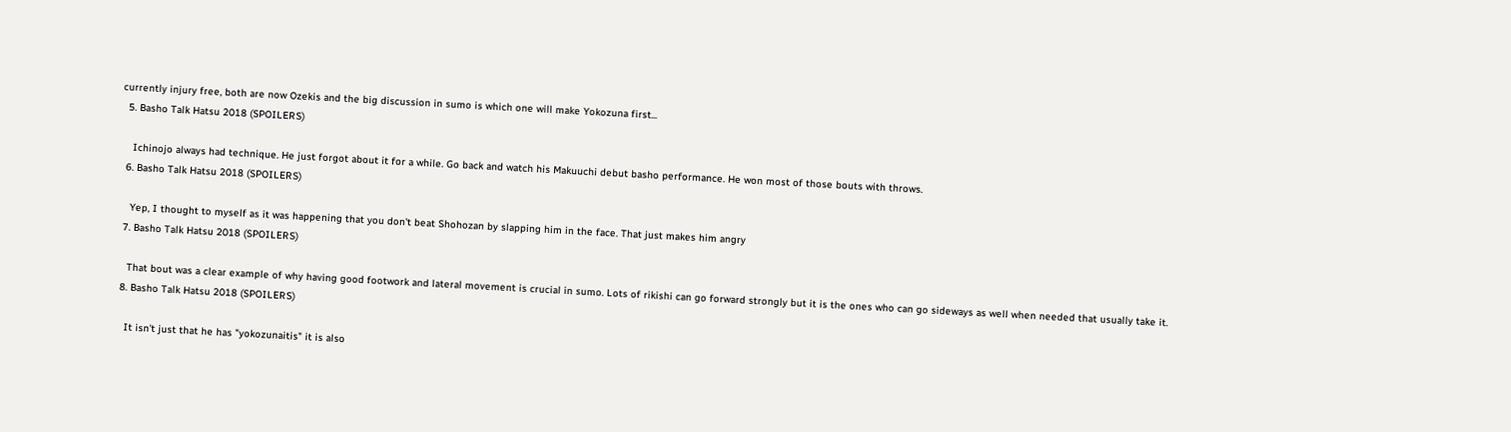currently injury free, both are now Ozekis and the big discussion in sumo is which one will make Yokozuna first...
  5. Basho Talk Hatsu 2018 (SPOILERS)

    Ichinojo always had technique. He just forgot about it for a while. Go back and watch his Makuuchi debut basho performance. He won most of those bouts with throws.
  6. Basho Talk Hatsu 2018 (SPOILERS)

    Yep, I thought to myself as it was happening that you don't beat Shohozan by slapping him in the face. That just makes him angry
  7. Basho Talk Hatsu 2018 (SPOILERS)

    That bout was a clear example of why having good footwork and lateral movement is crucial in sumo. Lots of rikishi can go forward strongly but it is the ones who can go sideways as well when needed that usually take it.
  8. Basho Talk Hatsu 2018 (SPOILERS)

    It isn't just that he has "yokozunaitis" it is also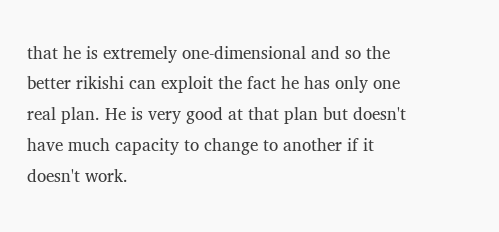that he is extremely one-dimensional and so the better rikishi can exploit the fact he has only one real plan. He is very good at that plan but doesn't have much capacity to change to another if it doesn't work.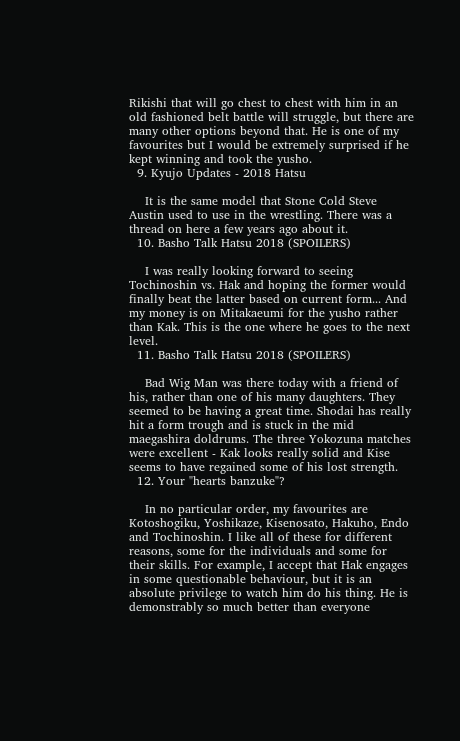Rikishi that will go chest to chest with him in an old fashioned belt battle will struggle, but there are many other options beyond that. He is one of my favourites but I would be extremely surprised if he kept winning and took the yusho.
  9. Kyujo Updates - 2018 Hatsu

    It is the same model that Stone Cold Steve Austin used to use in the wrestling. There was a thread on here a few years ago about it.
  10. Basho Talk Hatsu 2018 (SPOILERS)

    I was really looking forward to seeing Tochinoshin vs. Hak and hoping the former would finally beat the latter based on current form... And my money is on Mitakaeumi for the yusho rather than Kak. This is the one where he goes to the next level.
  11. Basho Talk Hatsu 2018 (SPOILERS)

    Bad Wig Man was there today with a friend of his, rather than one of his many daughters. They seemed to be having a great time. Shodai has really hit a form trough and is stuck in the mid maegashira doldrums. The three Yokozuna matches were excellent - Kak looks really solid and Kise seems to have regained some of his lost strength.
  12. Your "hearts banzuke"?

    In no particular order, my favourites are Kotoshogiku, Yoshikaze, Kisenosato, Hakuho, Endo and Tochinoshin. I like all of these for different reasons, some for the individuals and some for their skills. For example, I accept that Hak engages in some questionable behaviour, but it is an absolute privilege to watch him do his thing. He is demonstrably so much better than everyone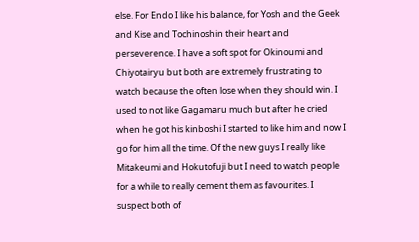else. For Endo I like his balance, for Yosh and the Geek and Kise and Tochinoshin their heart and perseverence. I have a soft spot for Okinoumi and Chiyotairyu but both are extremely frustrating to watch because the often lose when they should win. I used to not like Gagamaru much but after he cried when he got his kinboshi I started to like him and now I go for him all the time. Of the new guys I really like Mitakeumi and Hokutofuji but I need to watch people for a while to really cement them as favourites. I suspect both of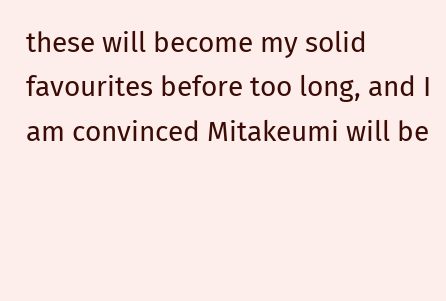these will become my solid favourites before too long, and I am convinced Mitakeumi will be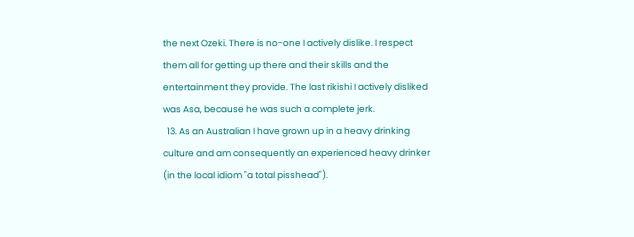the next Ozeki. There is no-one I actively dislike. I respect them all for getting up there and their skills and the entertainment they provide. The last rikishi I actively disliked was Asa, because he was such a complete jerk.
  13. As an Australian I have grown up in a heavy drinking culture and am consequently an experienced heavy drinker (in the local idiom "a total pisshead").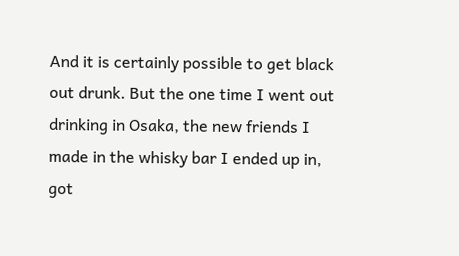And it is certainly possible to get black out drunk. But the one time I went out drinking in Osaka, the new friends I made in the whisky bar I ended up in, got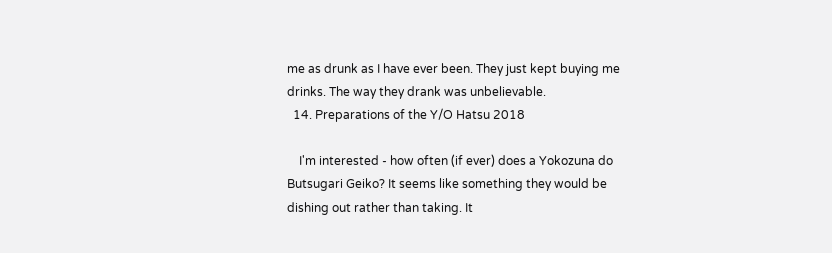me as drunk as I have ever been. They just kept buying me drinks. The way they drank was unbelievable.
  14. Preparations of the Y/O Hatsu 2018

    I'm interested - how often (if ever) does a Yokozuna do Butsugari Geiko? It seems like something they would be dishing out rather than taking. It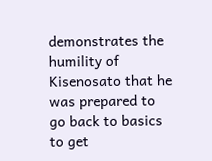demonstrates the humility of Kisenosato that he was prepared to go back to basics to get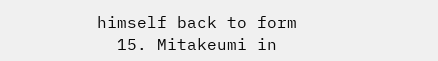himself back to form
  15. Mitakeumi in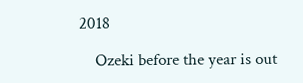2018

    Ozeki before the year is out